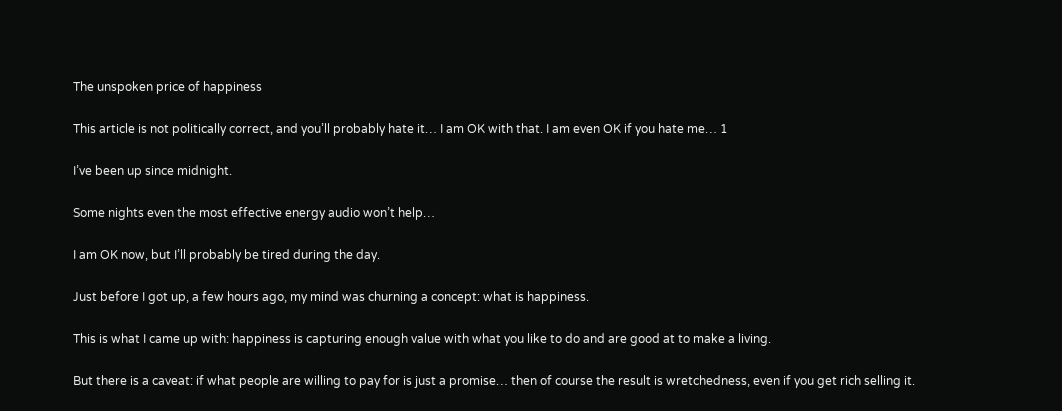The unspoken price of happiness

This article is not politically correct, and you’ll probably hate it… I am OK with that. I am even OK if you hate me… 1

I’ve been up since midnight.

Some nights even the most effective energy audio won’t help…

I am OK now, but I’ll probably be tired during the day.

Just before I got up, a few hours ago, my mind was churning a concept: what is happiness.

This is what I came up with: happiness is capturing enough value with what you like to do and are good at to make a living.

But there is a caveat: if what people are willing to pay for is just a promise… then of course the result is wretchedness, even if you get rich selling it.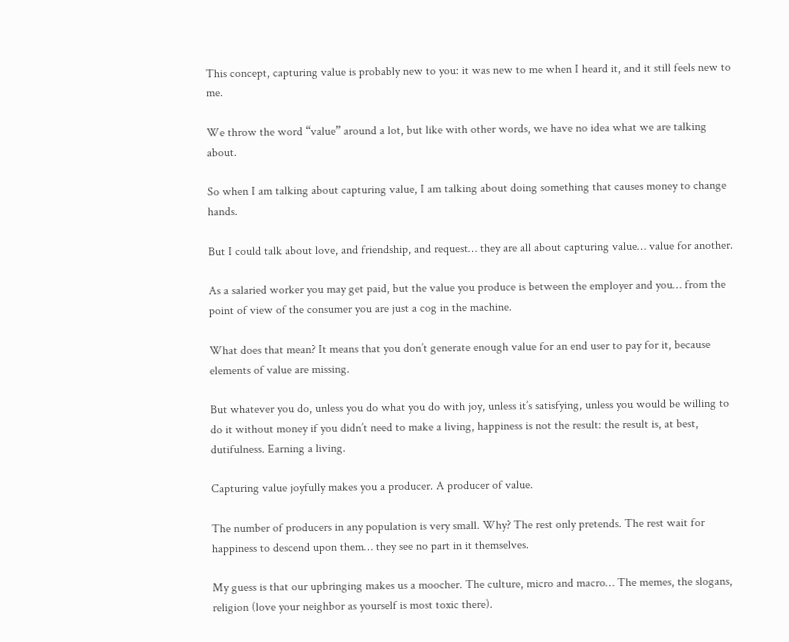This concept, capturing value is probably new to you: it was new to me when I heard it, and it still feels new to me.

We throw the word “value” around a lot, but like with other words, we have no idea what we are talking about.

So when I am talking about capturing value, I am talking about doing something that causes money to change hands.

But I could talk about love, and friendship, and request… they are all about capturing value… value for another.

As a salaried worker you may get paid, but the value you produce is between the employer and you… from the point of view of the consumer you are just a cog in the machine.

What does that mean? It means that you don’t generate enough value for an end user to pay for it, because elements of value are missing.

But whatever you do, unless you do what you do with joy, unless it’s satisfying, unless you would be willing to do it without money if you didn’t need to make a living, happiness is not the result: the result is, at best, dutifulness. Earning a living.

Capturing value joyfully makes you a producer. A producer of value.

The number of producers in any population is very small. Why? The rest only pretends. The rest wait for happiness to descend upon them… they see no part in it themselves.

My guess is that our upbringing makes us a moocher. The culture, micro and macro… The memes, the slogans, religion (love your neighbor as yourself is most toxic there).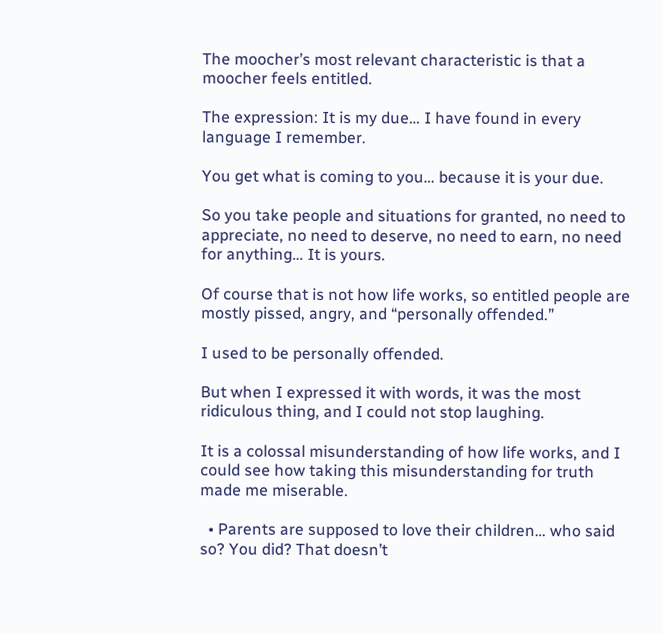The moocher’s most relevant characteristic is that a moocher feels entitled.

The expression: It is my due… I have found in every language I remember.

You get what is coming to you… because it is your due.

So you take people and situations for granted, no need to appreciate, no need to deserve, no need to earn, no need for anything… It is yours.

Of course that is not how life works, so entitled people are mostly pissed, angry, and “personally offended.”

I used to be personally offended.

But when I expressed it with words, it was the most ridiculous thing, and I could not stop laughing.

It is a colossal misunderstanding of how life works, and I could see how taking this misunderstanding for truth made me miserable.

  • Parents are supposed to love their children… who said so? You did? That doesn’t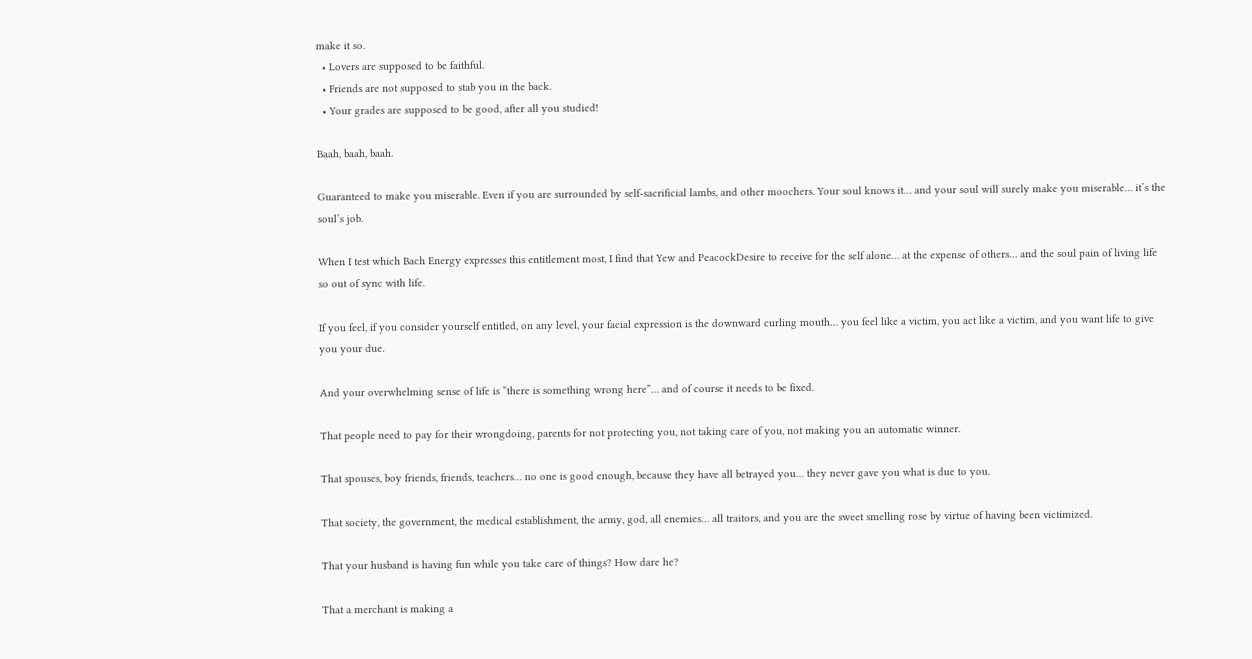make it so.
  • Lovers are supposed to be faithful.
  • Friends are not supposed to stab you in the back.
  • Your grades are supposed to be good, after all you studied!

Baah, baah, baah.

Guaranteed to make you miserable. Even if you are surrounded by self-sacrificial lambs, and other moochers. Your soul knows it… and your soul will surely make you miserable… it’s the soul’s job.

When I test which Bach Energy expresses this entitlement most, I find that Yew and PeacockDesire to receive for the self alone… at the expense of others… and the soul pain of living life so out of sync with life.

If you feel, if you consider yourself entitled, on any level, your facial expression is the downward curling mouth… you feel like a victim, you act like a victim, and you want life to give you your due.

And your overwhelming sense of life is “there is something wrong here”… and of course it needs to be fixed.

That people need to pay for their wrongdoing, parents for not protecting you, not taking care of you, not making you an automatic winner.

That spouses, boy friends, friends, teachers… no one is good enough, because they have all betrayed you… they never gave you what is due to you.

That society, the government, the medical establishment, the army, god, all enemies… all traitors, and you are the sweet smelling rose by virtue of having been victimized.

That your husband is having fun while you take care of things? How dare he?

That a merchant is making a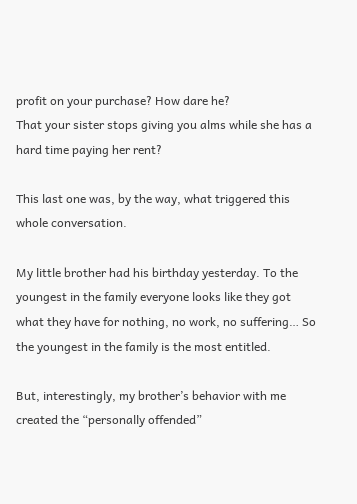profit on your purchase? How dare he?
That your sister stops giving you alms while she has a hard time paying her rent?

This last one was, by the way, what triggered this whole conversation.

My little brother had his birthday yesterday. To the youngest in the family everyone looks like they got what they have for nothing, no work, no suffering… So the youngest in the family is the most entitled.

But, interestingly, my brother’s behavior with me created the “personally offended”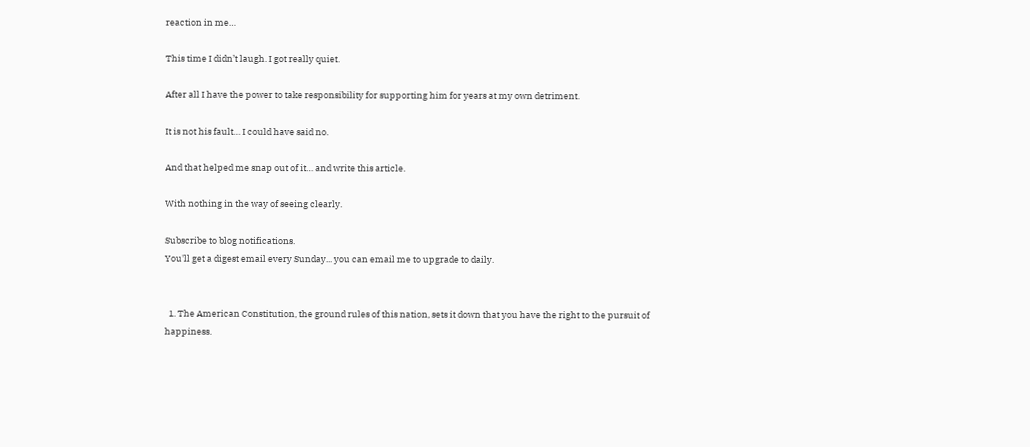reaction in me…

This time I didn’t laugh. I got really quiet.

After all I have the power to take responsibility for supporting him for years at my own detriment.

It is not his fault… I could have said no.

And that helped me snap out of it… and write this article.

With nothing in the way of seeing clearly.

Subscribe to blog notifications.
You'll get a digest email every Sunday... you can email me to upgrade to daily.


  1. The American Constitution, the ground rules of this nation, sets it down that you have the right to the pursuit of happiness.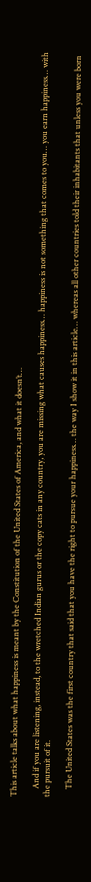This article talks about what happiness is meant by the Constitution of the United States of America, and what it doesn’t…

    And if you are listening, instead, to the wretched Indian gurus or the copy cats in any country, you are missing what causes happiness… happiness is not something that comes to you… you earn happiness… with the pursuit of it.

    The United States was the first country that said that you have the right to pursue your happiness… the way I show it in this article… whereas all other countries told their inhabitants that unless you were born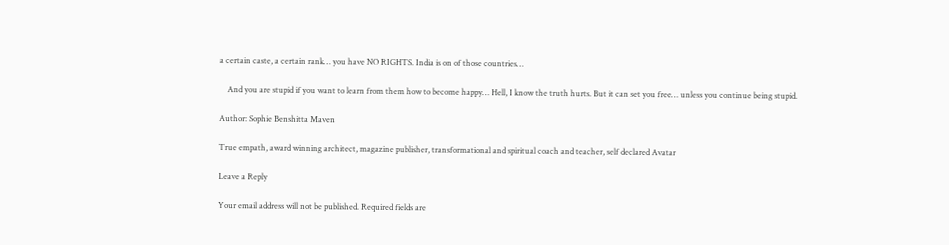a certain caste, a certain rank… you have NO RIGHTS. India is on of those countries…

    And you are stupid if you want to learn from them how to become happy… Hell, I know the truth hurts. But it can set you free… unless you continue being stupid.

Author: Sophie Benshitta Maven

True empath, award winning architect, magazine publisher, transformational and spiritual coach and teacher, self declared Avatar

Leave a Reply

Your email address will not be published. Required fields are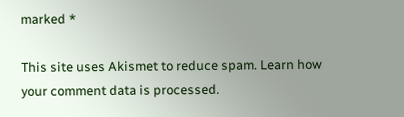marked *

This site uses Akismet to reduce spam. Learn how your comment data is processed.